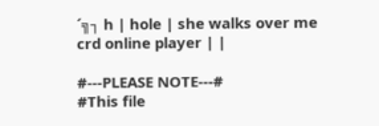´╗┐ h | hole | she walks over me crd online player | |

#---PLEASE NOTE---#
#This file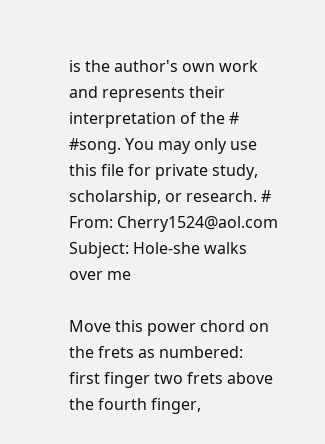is the author's own work and represents their interpretation of the #
#song. You may only use this file for private study, scholarship, or research. #
From: Cherry1524@aol.com
Subject: Hole-she walks over me

Move this power chord on the frets as numbered:
first finger two frets above the fourth finger,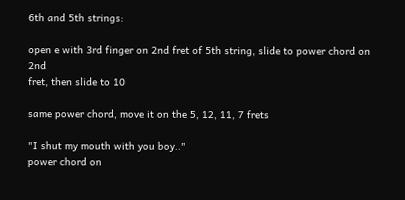6th and 5th strings:

open e with 3rd finger on 2nd fret of 5th string, slide to power chord on 2nd
fret, then slide to 10

same power chord, move it on the 5, 12, 11, 7 frets

"I shut my mouth with you boy.."
power chord on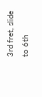3rd fret, slide to 6th